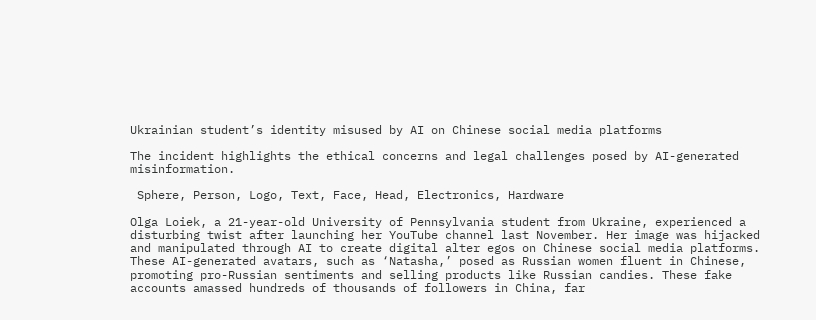Ukrainian student’s identity misused by AI on Chinese social media platforms

The incident highlights the ethical concerns and legal challenges posed by AI-generated misinformation.

 Sphere, Person, Logo, Text, Face, Head, Electronics, Hardware

Olga Loiek, a 21-year-old University of Pennsylvania student from Ukraine, experienced a disturbing twist after launching her YouTube channel last November. Her image was hijacked and manipulated through AI to create digital alter egos on Chinese social media platforms. These AI-generated avatars, such as ‘Natasha,’ posed as Russian women fluent in Chinese, promoting pro-Russian sentiments and selling products like Russian candies. These fake accounts amassed hundreds of thousands of followers in China, far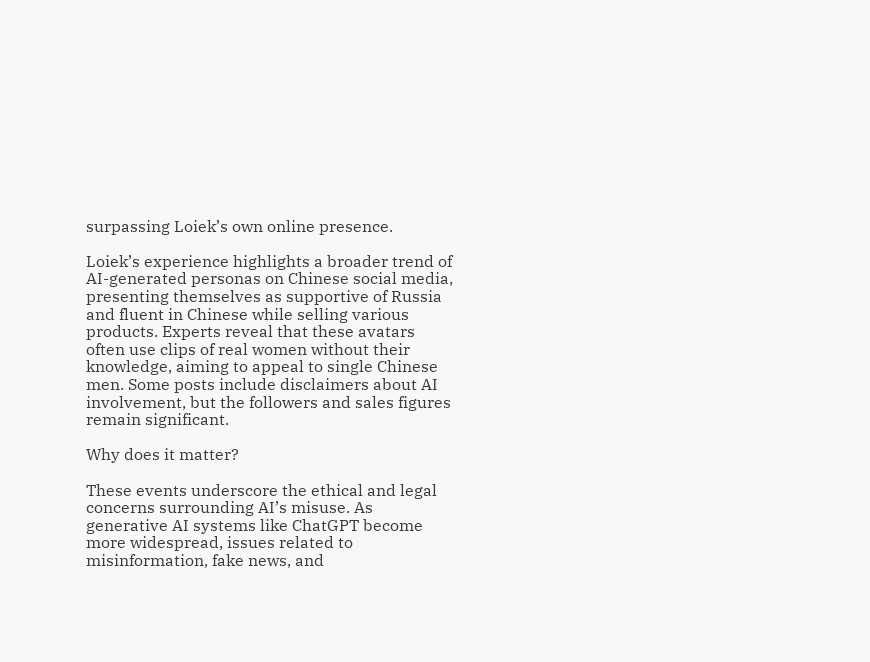surpassing Loiek’s own online presence.

Loiek’s experience highlights a broader trend of AI-generated personas on Chinese social media, presenting themselves as supportive of Russia and fluent in Chinese while selling various products. Experts reveal that these avatars often use clips of real women without their knowledge, aiming to appeal to single Chinese men. Some posts include disclaimers about AI involvement, but the followers and sales figures remain significant.

Why does it matter?

These events underscore the ethical and legal concerns surrounding AI’s misuse. As generative AI systems like ChatGPT become more widespread, issues related to misinformation, fake news, and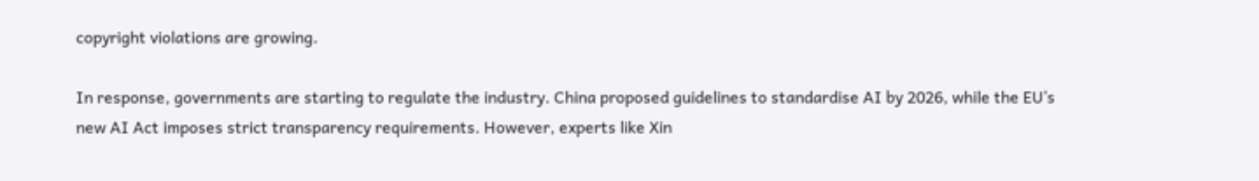copyright violations are growing.

In response, governments are starting to regulate the industry. China proposed guidelines to standardise AI by 2026, while the EU’s new AI Act imposes strict transparency requirements. However, experts like Xin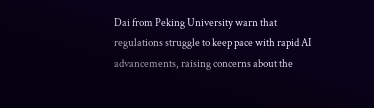Dai from Peking University warn that regulations struggle to keep pace with rapid AI advancements, raising concerns about the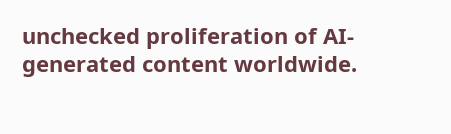unchecked proliferation of AI-generated content worldwide.